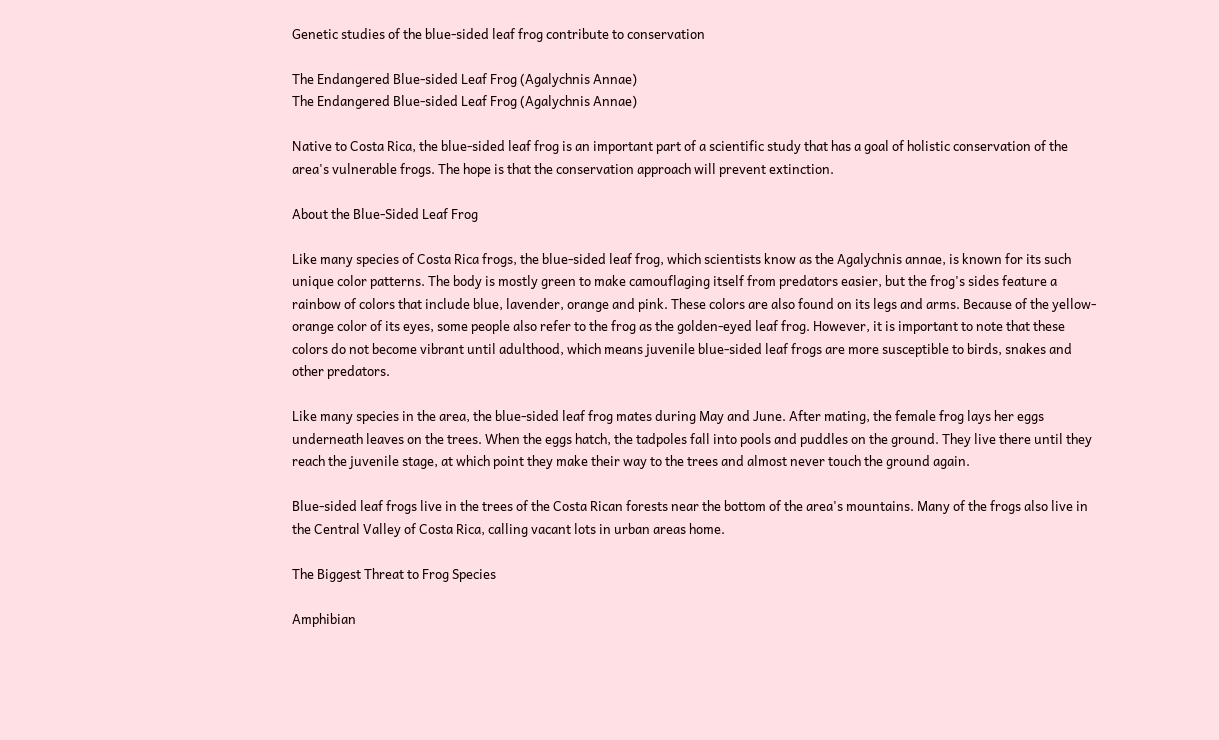Genetic studies of the blue-sided leaf frog contribute to conservation

The Endangered Blue-sided Leaf Frog (Agalychnis Annae)
The Endangered Blue-sided Leaf Frog (Agalychnis Annae)

Native to Costa Rica, the blue-sided leaf frog is an important part of a scientific study that has a goal of holistic conservation of the area's vulnerable frogs. The hope is that the conservation approach will prevent extinction.

About the Blue-Sided Leaf Frog

Like many species of Costa Rica frogs, the blue-sided leaf frog, which scientists know as the Agalychnis annae, is known for its such unique color patterns. The body is mostly green to make camouflaging itself from predators easier, but the frog's sides feature a rainbow of colors that include blue, lavender, orange and pink. These colors are also found on its legs and arms. Because of the yellow-orange color of its eyes, some people also refer to the frog as the golden-eyed leaf frog. However, it is important to note that these colors do not become vibrant until adulthood, which means juvenile blue-sided leaf frogs are more susceptible to birds, snakes and other predators.

Like many species in the area, the blue-sided leaf frog mates during May and June. After mating, the female frog lays her eggs underneath leaves on the trees. When the eggs hatch, the tadpoles fall into pools and puddles on the ground. They live there until they reach the juvenile stage, at which point they make their way to the trees and almost never touch the ground again.

Blue-sided leaf frogs live in the trees of the Costa Rican forests near the bottom of the area's mountains. Many of the frogs also live in the Central Valley of Costa Rica, calling vacant lots in urban areas home.

The Biggest Threat to Frog Species

Amphibian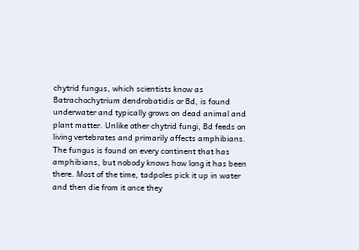chytrid fungus, which scientists know as Batrachochytrium dendrobatidis or Bd, is found underwater and typically grows on dead animal and plant matter. Unlike other chytrid fungi, Bd feeds on living vertebrates and primarily affects amphibians. The fungus is found on every continent that has amphibians, but nobody knows how long it has been there. Most of the time, tadpoles pick it up in water and then die from it once they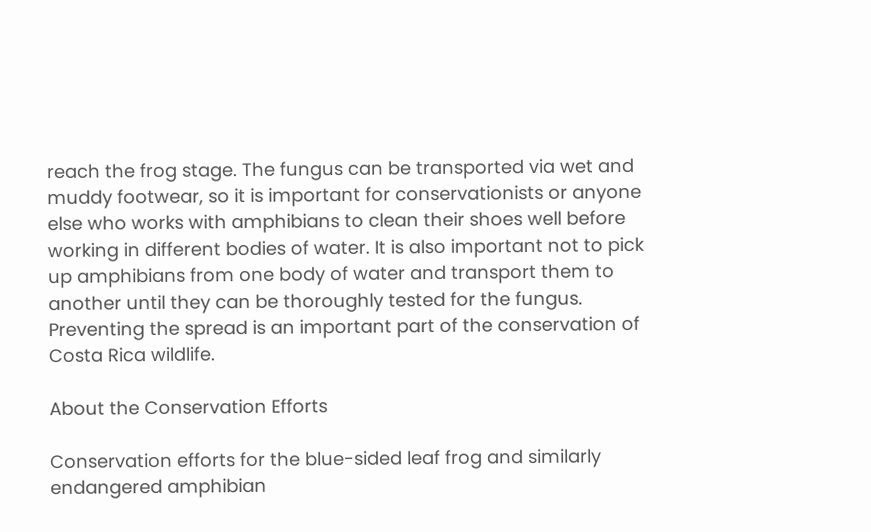reach the frog stage. The fungus can be transported via wet and muddy footwear, so it is important for conservationists or anyone else who works with amphibians to clean their shoes well before working in different bodies of water. It is also important not to pick up amphibians from one body of water and transport them to another until they can be thoroughly tested for the fungus. Preventing the spread is an important part of the conservation of Costa Rica wildlife.

About the Conservation Efforts

Conservation efforts for the blue-sided leaf frog and similarly endangered amphibian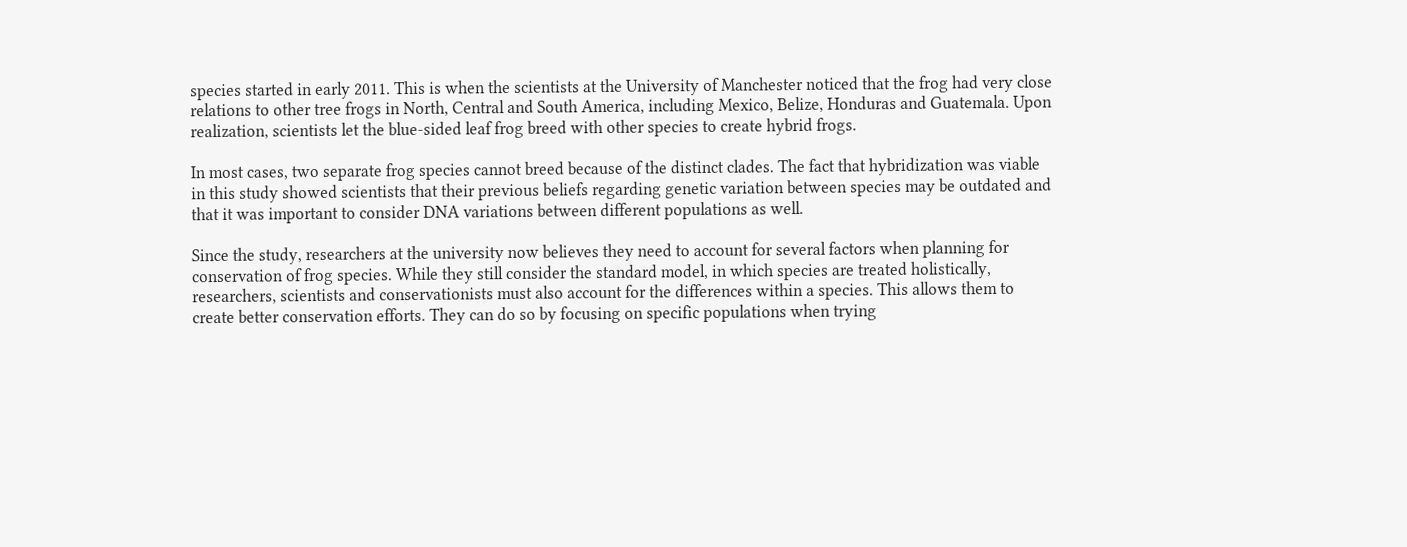species started in early 2011. This is when the scientists at the University of Manchester noticed that the frog had very close relations to other tree frogs in North, Central and South America, including Mexico, Belize, Honduras and Guatemala. Upon realization, scientists let the blue-sided leaf frog breed with other species to create hybrid frogs.

In most cases, two separate frog species cannot breed because of the distinct clades. The fact that hybridization was viable in this study showed scientists that their previous beliefs regarding genetic variation between species may be outdated and that it was important to consider DNA variations between different populations as well.

Since the study, researchers at the university now believes they need to account for several factors when planning for conservation of frog species. While they still consider the standard model, in which species are treated holistically, researchers, scientists and conservationists must also account for the differences within a species. This allows them to create better conservation efforts. They can do so by focusing on specific populations when trying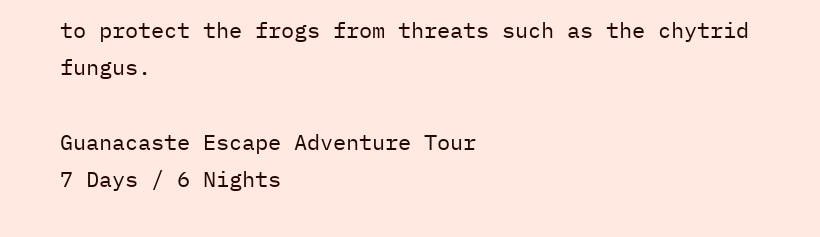to protect the frogs from threats such as the chytrid fungus.

Guanacaste Escape Adventure Tour
7 Days / 6 Nights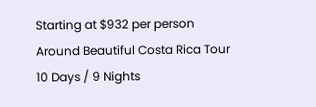Starting at $932 per person
Around Beautiful Costa Rica Tour
10 Days / 9 Nights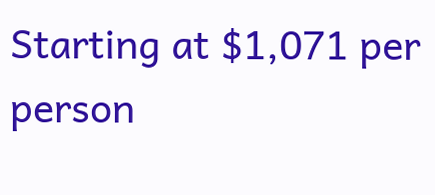Starting at $1,071 per person